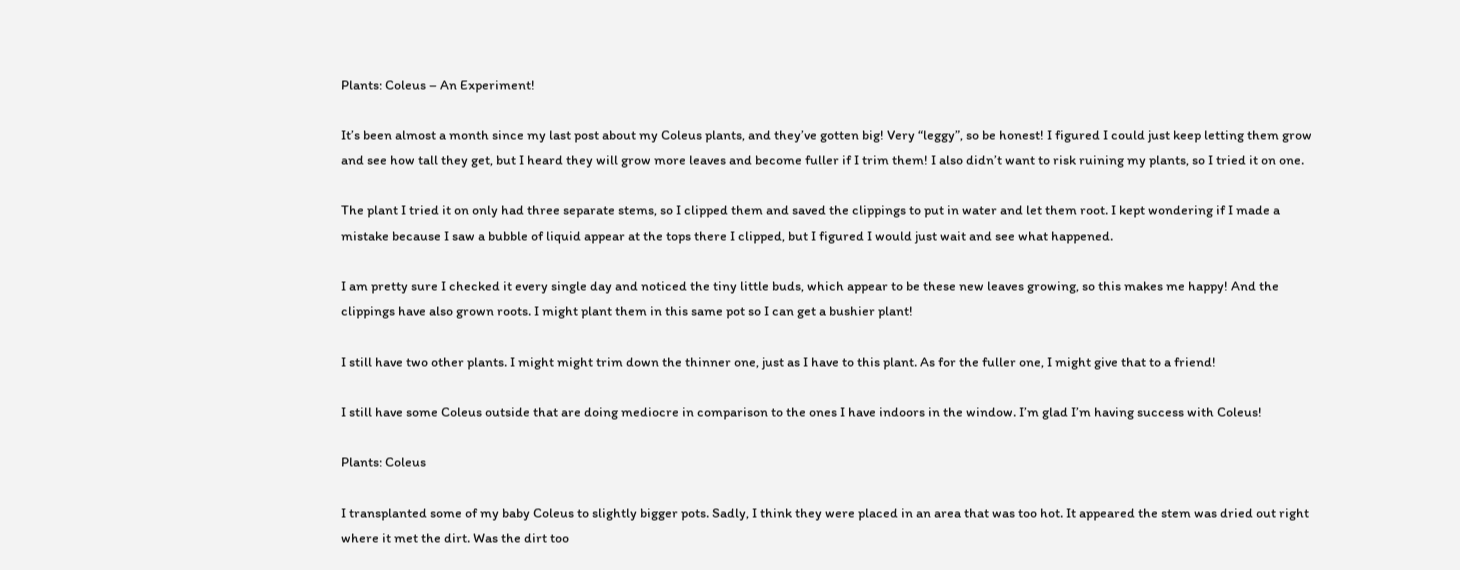Plants: Coleus – An Experiment!

It’s been almost a month since my last post about my Coleus plants, and they’ve gotten big! Very “leggy”, so be honest! I figured I could just keep letting them grow and see how tall they get, but I heard they will grow more leaves and become fuller if I trim them! I also didn’t want to risk ruining my plants, so I tried it on one.

The plant I tried it on only had three separate stems, so I clipped them and saved the clippings to put in water and let them root. I kept wondering if I made a mistake because I saw a bubble of liquid appear at the tops there I clipped, but I figured I would just wait and see what happened.

I am pretty sure I checked it every single day and noticed the tiny little buds, which appear to be these new leaves growing, so this makes me happy! And the clippings have also grown roots. I might plant them in this same pot so I can get a bushier plant!

I still have two other plants. I might might trim down the thinner one, just as I have to this plant. As for the fuller one, I might give that to a friend!

I still have some Coleus outside that are doing mediocre in comparison to the ones I have indoors in the window. I’m glad I’m having success with Coleus!

Plants: Coleus

I transplanted some of my baby Coleus to slightly bigger pots. Sadly, I think they were placed in an area that was too hot. It appeared the stem was dried out right where it met the dirt. Was the dirt too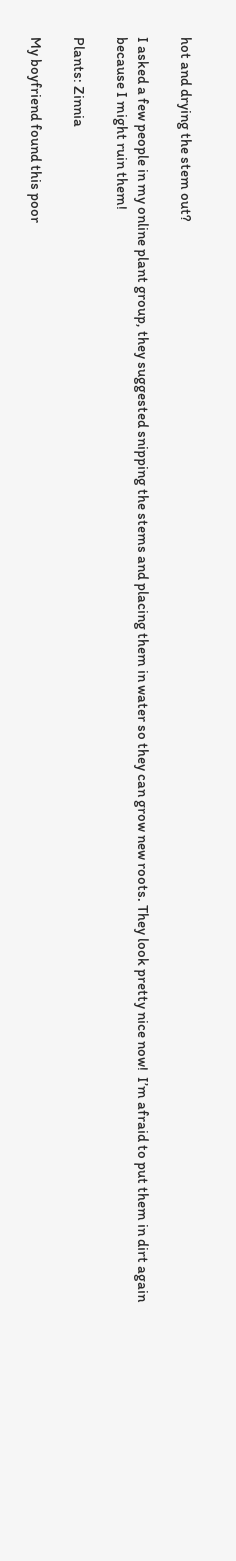hot and drying the stem out?

I asked a few people in my online plant group, they suggested snipping the stems and placing them in water so they can grow new roots. They look pretty nice now!  I’m afraid to put them in dirt again because I might ruin them!

Plants: Zinnia

My boyfriend found this poor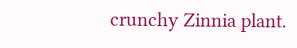crunchy Zinnia plant.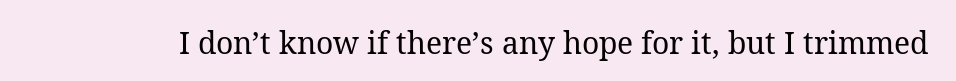I don’t know if there’s any hope for it, but I trimmed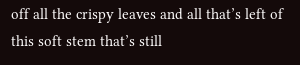off all the crispy leaves and all that’s left of this soft stem that’s still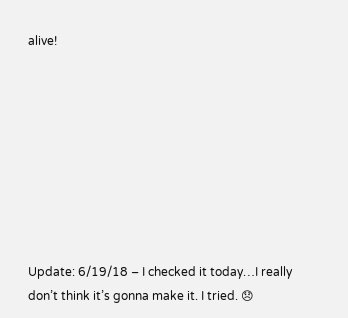alive!









Update: 6/19/18 – I checked it today…I really don’t think it’s gonna make it. I tried. 😞